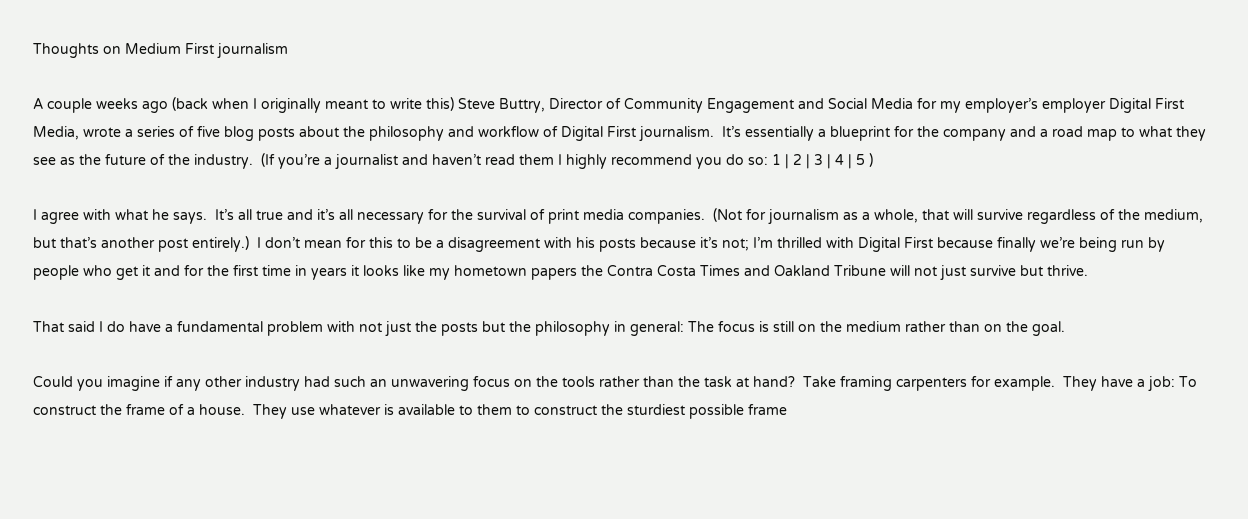Thoughts on Medium First journalism

A couple weeks ago (back when I originally meant to write this) Steve Buttry, Director of Community Engagement and Social Media for my employer’s employer Digital First Media, wrote a series of five blog posts about the philosophy and workflow of Digital First journalism.  It’s essentially a blueprint for the company and a road map to what they see as the future of the industry.  (If you’re a journalist and haven’t read them I highly recommend you do so: 1 | 2 | 3 | 4 | 5 )

I agree with what he says.  It’s all true and it’s all necessary for the survival of print media companies.  (Not for journalism as a whole, that will survive regardless of the medium, but that’s another post entirely.)  I don’t mean for this to be a disagreement with his posts because it’s not; I’m thrilled with Digital First because finally we’re being run by people who get it and for the first time in years it looks like my hometown papers the Contra Costa Times and Oakland Tribune will not just survive but thrive.

That said I do have a fundamental problem with not just the posts but the philosophy in general: The focus is still on the medium rather than on the goal.

Could you imagine if any other industry had such an unwavering focus on the tools rather than the task at hand?  Take framing carpenters for example.  They have a job: To construct the frame of a house.  They use whatever is available to them to construct the sturdiest possible frame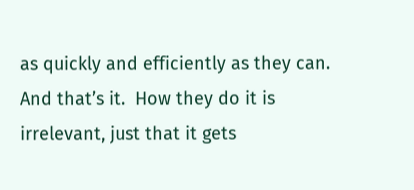as quickly and efficiently as they can.  And that’s it.  How they do it is irrelevant, just that it gets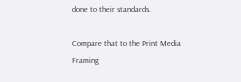done to their standards.

Compare that to the Print Media Framing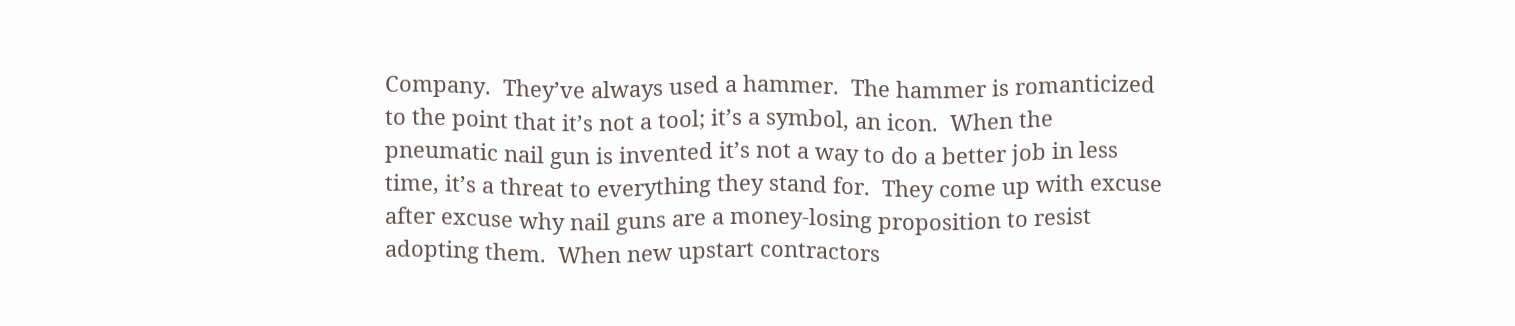Company.  They’ve always used a hammer.  The hammer is romanticized to the point that it’s not a tool; it’s a symbol, an icon.  When the pneumatic nail gun is invented it’s not a way to do a better job in less time, it’s a threat to everything they stand for.  They come up with excuse after excuse why nail guns are a money-losing proposition to resist adopting them.  When new upstart contractors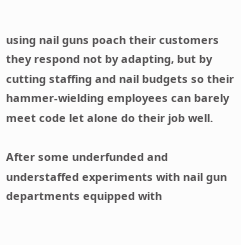using nail guns poach their customers they respond not by adapting, but by cutting staffing and nail budgets so their hammer-wielding employees can barely meet code let alone do their job well.

After some underfunded and understaffed experiments with nail gun departments equipped with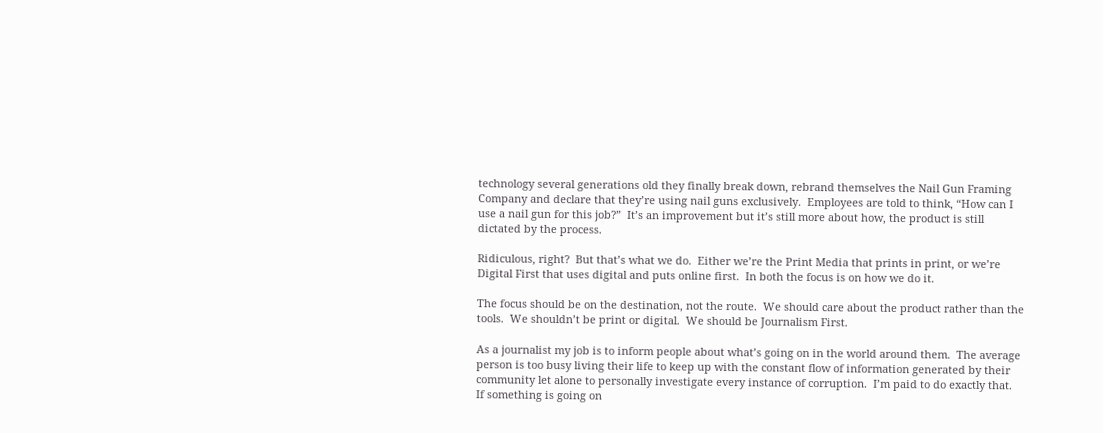technology several generations old they finally break down, rebrand themselves the Nail Gun Framing Company and declare that they’re using nail guns exclusively.  Employees are told to think, “How can I use a nail gun for this job?”  It’s an improvement but it’s still more about how, the product is still dictated by the process.

Ridiculous, right?  But that’s what we do.  Either we’re the Print Media that prints in print, or we’re Digital First that uses digital and puts online first.  In both the focus is on how we do it.

The focus should be on the destination, not the route.  We should care about the product rather than the tools.  We shouldn’t be print or digital.  We should be Journalism First.

As a journalist my job is to inform people about what’s going on in the world around them.  The average person is too busy living their life to keep up with the constant flow of information generated by their community let alone to personally investigate every instance of corruption.  I’m paid to do exactly that.  If something is going on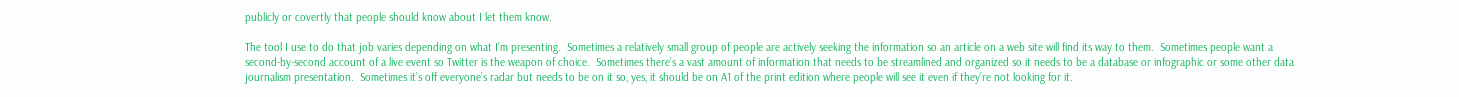publicly or covertly that people should know about I let them know.

The tool I use to do that job varies depending on what I’m presenting.  Sometimes a relatively small group of people are actively seeking the information so an article on a web site will find its way to them.  Sometimes people want a second-by-second account of a live event so Twitter is the weapon of choice.  Sometimes there’s a vast amount of information that needs to be streamlined and organized so it needs to be a database or infographic or some other data journalism presentation.  Sometimes it’s off everyone’s radar but needs to be on it so, yes, it should be on A1 of the print edition where people will see it even if they’re not looking for it.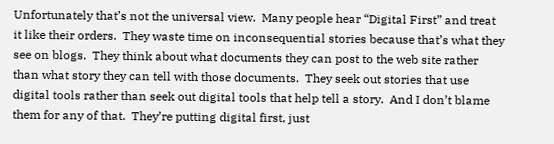Unfortunately that’s not the universal view.  Many people hear “Digital First” and treat it like their orders.  They waste time on inconsequential stories because that’s what they see on blogs.  They think about what documents they can post to the web site rather than what story they can tell with those documents.  They seek out stories that use digital tools rather than seek out digital tools that help tell a story.  And I don’t blame them for any of that.  They’re putting digital first, just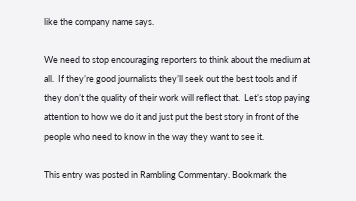like the company name says.

We need to stop encouraging reporters to think about the medium at all.  If they’re good journalists they’ll seek out the best tools and if they don’t the quality of their work will reflect that.  Let’s stop paying attention to how we do it and just put the best story in front of the people who need to know in the way they want to see it.

This entry was posted in Rambling Commentary. Bookmark the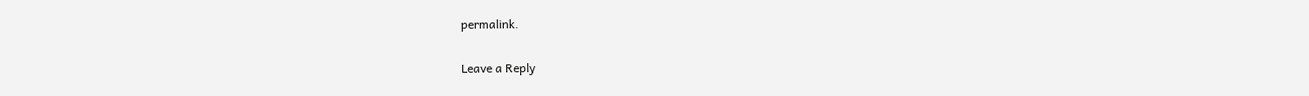permalink.

Leave a Reply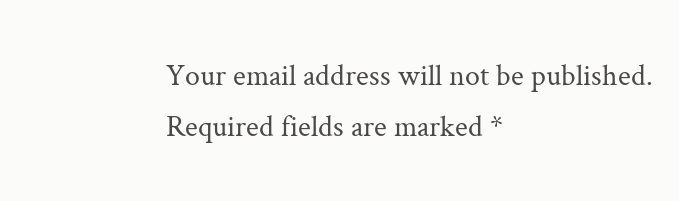Your email address will not be published. Required fields are marked *